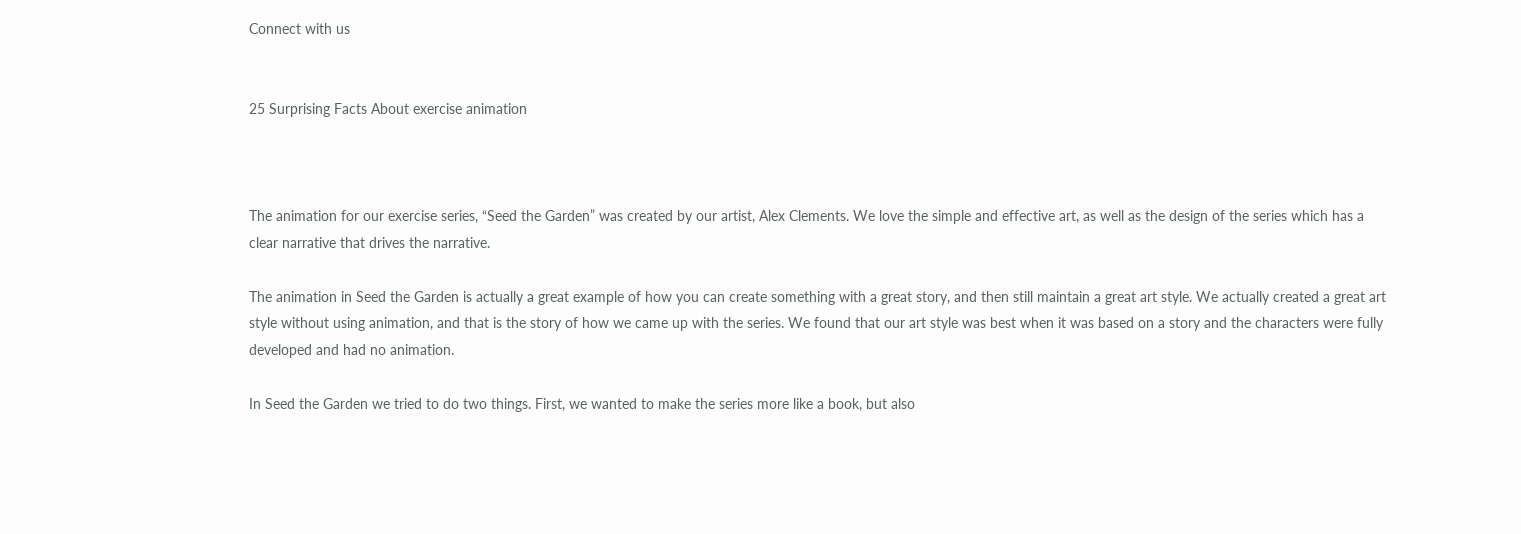Connect with us


25 Surprising Facts About exercise animation



The animation for our exercise series, “Seed the Garden” was created by our artist, Alex Clements. We love the simple and effective art, as well as the design of the series which has a clear narrative that drives the narrative.

The animation in Seed the Garden is actually a great example of how you can create something with a great story, and then still maintain a great art style. We actually created a great art style without using animation, and that is the story of how we came up with the series. We found that our art style was best when it was based on a story and the characters were fully developed and had no animation.

In Seed the Garden we tried to do two things. First, we wanted to make the series more like a book, but also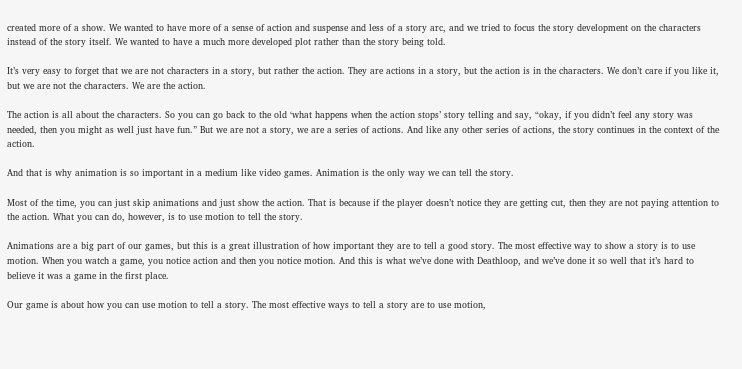created more of a show. We wanted to have more of a sense of action and suspense and less of a story arc, and we tried to focus the story development on the characters instead of the story itself. We wanted to have a much more developed plot rather than the story being told.

It’s very easy to forget that we are not characters in a story, but rather the action. They are actions in a story, but the action is in the characters. We don’t care if you like it, but we are not the characters. We are the action.

The action is all about the characters. So you can go back to the old ‘what happens when the action stops’ story telling and say, “okay, if you didn’t feel any story was needed, then you might as well just have fun.” But we are not a story, we are a series of actions. And like any other series of actions, the story continues in the context of the action.

And that is why animation is so important in a medium like video games. Animation is the only way we can tell the story.

Most of the time, you can just skip animations and just show the action. That is because if the player doesn’t notice they are getting cut, then they are not paying attention to the action. What you can do, however, is to use motion to tell the story.

Animations are a big part of our games, but this is a great illustration of how important they are to tell a good story. The most effective way to show a story is to use motion. When you watch a game, you notice action and then you notice motion. And this is what we’ve done with Deathloop, and we’ve done it so well that it’s hard to believe it was a game in the first place.

Our game is about how you can use motion to tell a story. The most effective ways to tell a story are to use motion,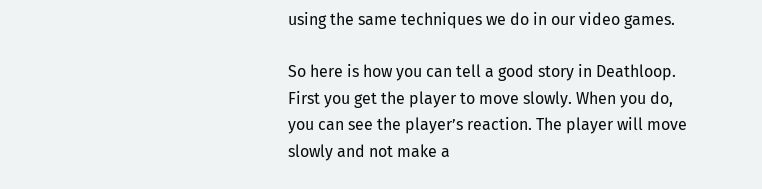using the same techniques we do in our video games.

So here is how you can tell a good story in Deathloop. First you get the player to move slowly. When you do, you can see the player’s reaction. The player will move slowly and not make a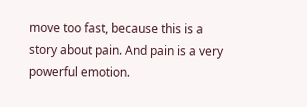move too fast, because this is a story about pain. And pain is a very powerful emotion.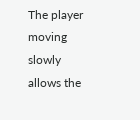The player moving slowly allows the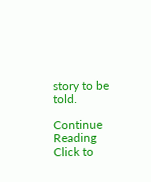story to be told.

Continue Reading
Click to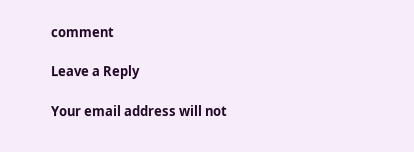comment

Leave a Reply

Your email address will not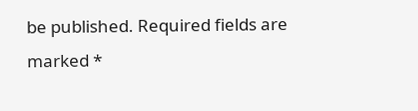be published. Required fields are marked *